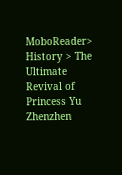MoboReader> History > The Ultimate Revival of Princess Yu Zhenzhen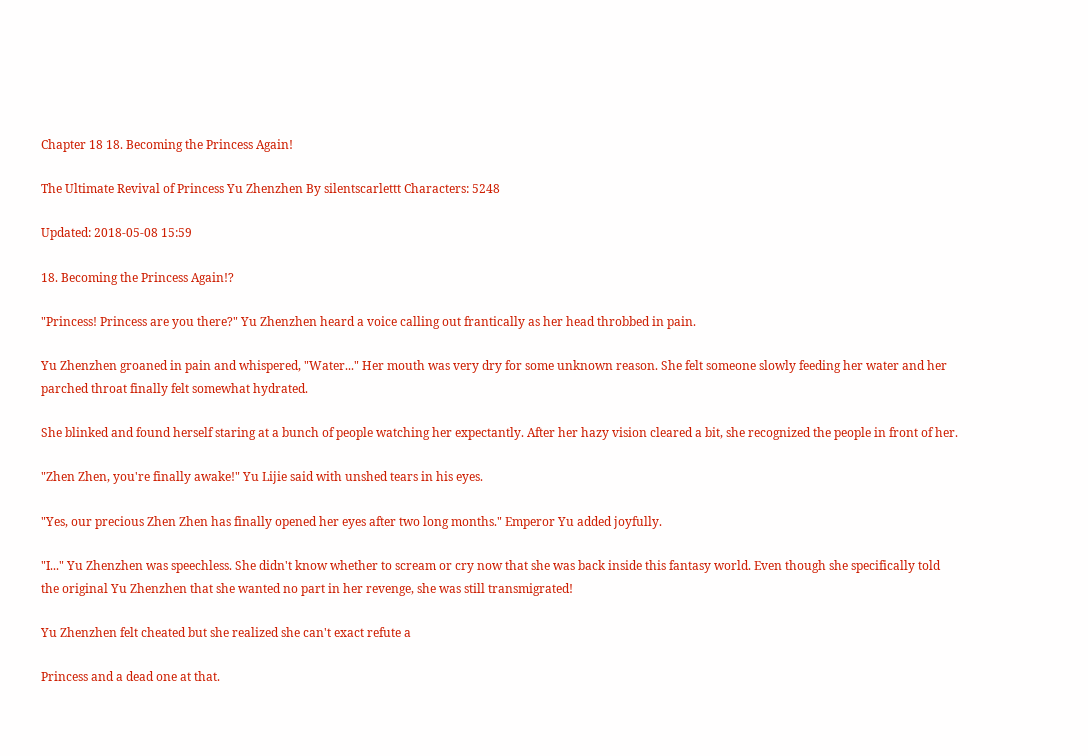Chapter 18 18. Becoming the Princess Again!

The Ultimate Revival of Princess Yu Zhenzhen By silentscarlettt Characters: 5248

Updated: 2018-05-08 15:59

18. Becoming the Princess Again!?

"Princess! Princess are you there?" Yu Zhenzhen heard a voice calling out frantically as her head throbbed in pain.

Yu Zhenzhen groaned in pain and whispered, "Water..." Her mouth was very dry for some unknown reason. She felt someone slowly feeding her water and her parched throat finally felt somewhat hydrated.

She blinked and found herself staring at a bunch of people watching her expectantly. After her hazy vision cleared a bit, she recognized the people in front of her.

"Zhen Zhen, you're finally awake!" Yu Lijie said with unshed tears in his eyes.

"Yes, our precious Zhen Zhen has finally opened her eyes after two long months." Emperor Yu added joyfully.

"I..." Yu Zhenzhen was speechless. She didn't know whether to scream or cry now that she was back inside this fantasy world. Even though she specifically told the original Yu Zhenzhen that she wanted no part in her revenge, she was still transmigrated!

Yu Zhenzhen felt cheated but she realized she can't exact refute a

Princess and a dead one at that.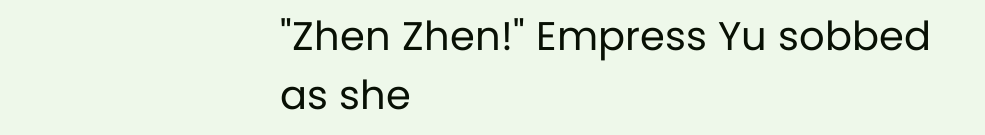"Zhen Zhen!" Empress Yu sobbed as she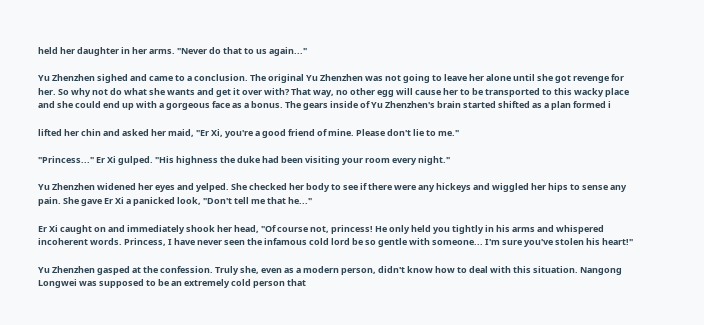held her daughter in her arms. "Never do that to us again..."

Yu Zhenzhen sighed and came to a conclusion. The original Yu Zhenzhen was not going to leave her alone until she got revenge for her. So why not do what she wants and get it over with? That way, no other egg will cause her to be transported to this wacky place and she could end up with a gorgeous face as a bonus. The gears inside of Yu Zhenzhen's brain started shifted as a plan formed i

lifted her chin and asked her maid, "Er Xi, you're a good friend of mine. Please don't lie to me."

"Princess..." Er Xi gulped. "His highness the duke had been visiting your room every night."

Yu Zhenzhen widened her eyes and yelped. She checked her body to see if there were any hickeys and wiggled her hips to sense any pain. She gave Er Xi a panicked look, "Don't tell me that he..."

Er Xi caught on and immediately shook her head, "Of course not, princess! He only held you tightly in his arms and whispered incoherent words. Princess, I have never seen the infamous cold lord be so gentle with someone... I'm sure you've stolen his heart!"

Yu Zhenzhen gasped at the confession. Truly she, even as a modern person, didn't know how to deal with this situation. Nangong Longwei was supposed to be an extremely cold person that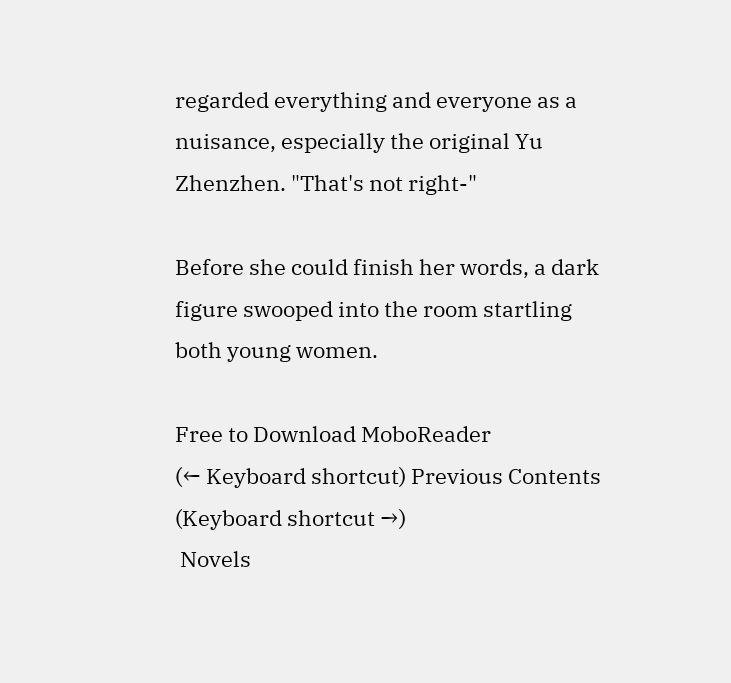regarded everything and everyone as a nuisance, especially the original Yu Zhenzhen. "That's not right-"

Before she could finish her words, a dark figure swooped into the room startling both young women.

Free to Download MoboReader
(← Keyboard shortcut) Previous Contents (Keyboard shortcut →)
 Novels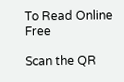To Read Online Free

Scan the QR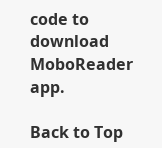code to download MoboReader app.

Back to Top